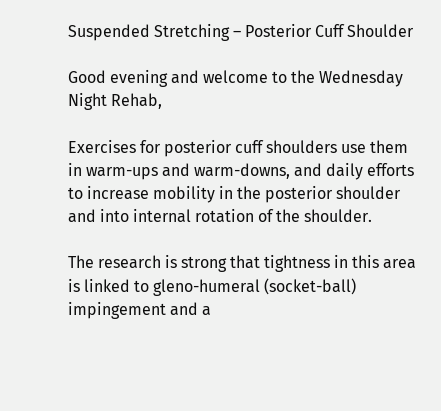Suspended Stretching – Posterior Cuff Shoulder

Good evening and welcome to the Wednesday Night Rehab,

Exercises for posterior cuff shoulders use them in warm-ups and warm-downs, and daily efforts to increase mobility in the posterior shoulder and into internal rotation of the shoulder.

The research is strong that tightness in this area is linked to gleno-humeral (socket-ball) impingement and a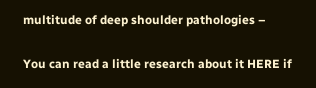multitude of deep shoulder pathologies –

You can read a little research about it HERE if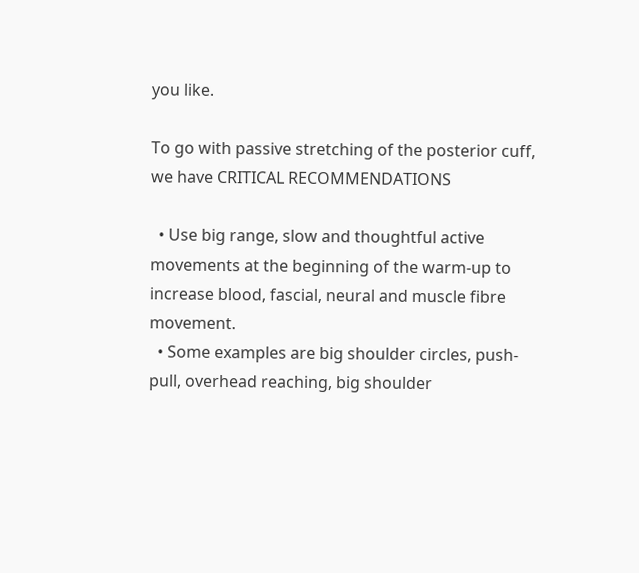you like.

To go with passive stretching of the posterior cuff, we have CRITICAL RECOMMENDATIONS

  • Use big range, slow and thoughtful active movements at the beginning of the warm-up to increase blood, fascial, neural and muscle fibre movement.
  • Some examples are big shoulder circles, push-pull, overhead reaching, big shoulder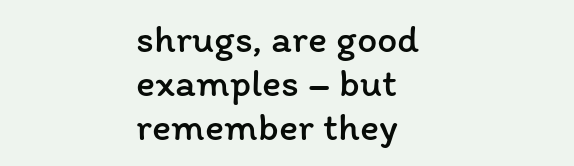shrugs, are good examples – but remember they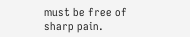must be free of sharp pain.